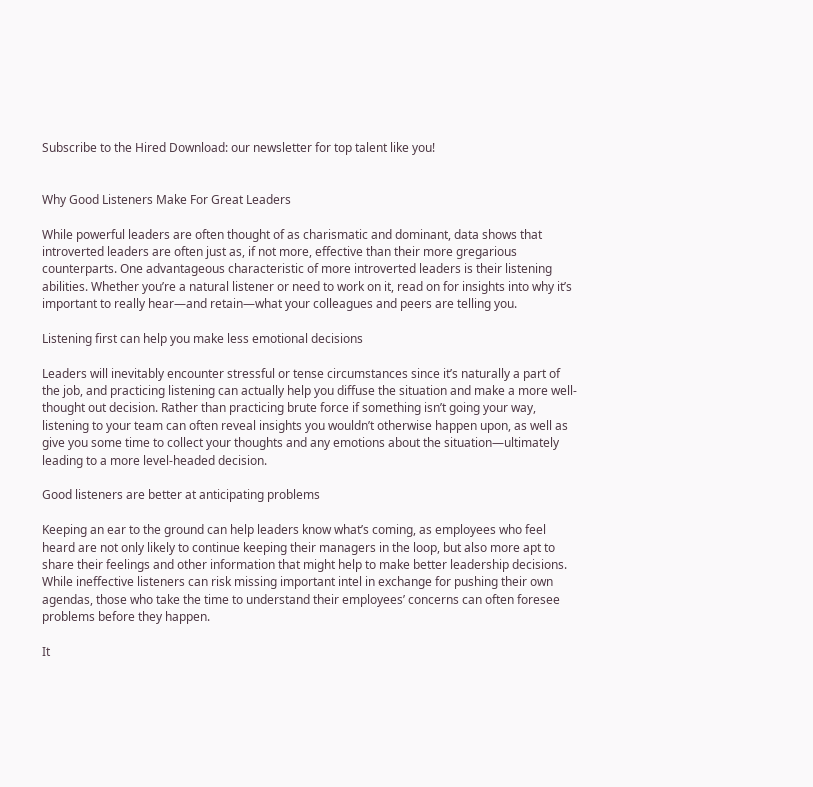Subscribe to the Hired Download: our newsletter for top talent like you!


Why Good Listeners Make For Great Leaders

While powerful leaders are often thought of as charismatic and dominant, data shows that introverted leaders are often just as, if not more, effective than their more gregarious counterparts. One advantageous characteristic of more introverted leaders is their listening abilities. Whether you’re a natural listener or need to work on it, read on for insights into why it’s important to really hear—and retain—what your colleagues and peers are telling you.

Listening first can help you make less emotional decisions

Leaders will inevitably encounter stressful or tense circumstances since it’s naturally a part of the job, and practicing listening can actually help you diffuse the situation and make a more well-thought out decision. Rather than practicing brute force if something isn’t going your way, listening to your team can often reveal insights you wouldn’t otherwise happen upon, as well as give you some time to collect your thoughts and any emotions about the situation—ultimately leading to a more level-headed decision.

Good listeners are better at anticipating problems

Keeping an ear to the ground can help leaders know what’s coming, as employees who feel heard are not only likely to continue keeping their managers in the loop, but also more apt to share their feelings and other information that might help to make better leadership decisions. While ineffective listeners can risk missing important intel in exchange for pushing their own agendas, those who take the time to understand their employees’ concerns can often foresee problems before they happen.

It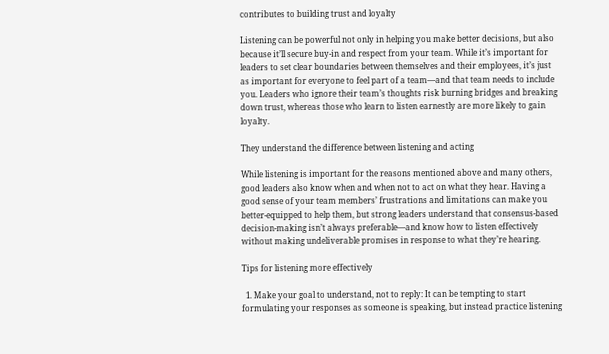contributes to building trust and loyalty

Listening can be powerful not only in helping you make better decisions, but also because it’ll secure buy-in and respect from your team. While it’s important for leaders to set clear boundaries between themselves and their employees, it’s just as important for everyone to feel part of a team—and that team needs to include you. Leaders who ignore their team’s thoughts risk burning bridges and breaking down trust, whereas those who learn to listen earnestly are more likely to gain loyalty.

They understand the difference between listening and acting

While listening is important for the reasons mentioned above and many others, good leaders also know when and when not to act on what they hear. Having a good sense of your team members’ frustrations and limitations can make you better-equipped to help them, but strong leaders understand that consensus-based decision-making isn’t always preferable—and know how to listen effectively without making undeliverable promises in response to what they’re hearing.

Tips for listening more effectively

  1. Make your goal to understand, not to reply: It can be tempting to start formulating your responses as someone is speaking, but instead practice listening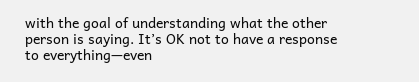with the goal of understanding what the other person is saying. It’s OK not to have a response to everything—even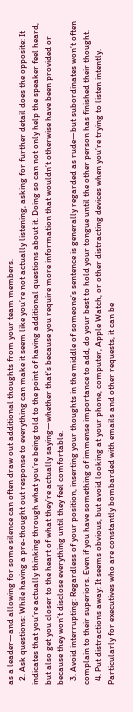as a leader—and allowing for some silence can often draw out additional thoughts from your team members.
  2. Ask questions: While having a pre-thought out response to everything can make it seem like you’re not actually listening, asking for further detail does the opposite: It indicates that you’re actually thinking through what you’re being told to the point of having additional questions about it. Doing so can not only help the speaker feel heard, but also get you closer to the heart of what they’re actually saying—whether that’s because you require more information that wouldn’t otherwise have been provided or because they won’t disclose everything until they feel comfortable.
  3. Avoid interrupting: Regardless of your position, inserting your thoughts in the middle of someone’s sentence is generally regarded as rude—but subordinates won’t often complain to their superiors. Even if you have something of immense importance to add, do your best to hold your tongue until the other person has finished their thought.
  4. Put distractions away: It seems obvious, but avoid looking at your phone, computer, Apple Watch, or other distracting devices when you’re trying to listen intently. Particularly for executives who are constantly bombarded with emails and other requests, it can be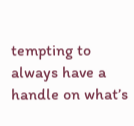tempting to always have a handle on what’s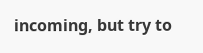incoming, but try to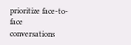prioritize face-to-face conversations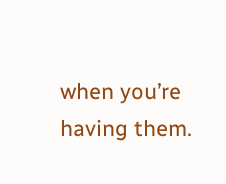when you’re having them.